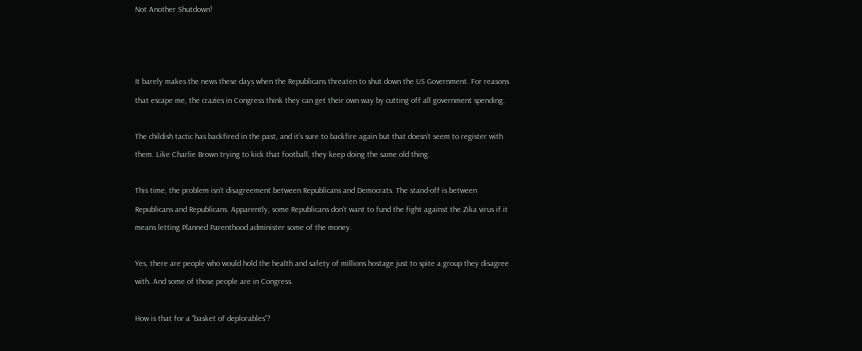Not Another Shutdown!



It barely makes the news these days when the Republicans threaten to shut down the US Government. For reasons that escape me, the crazies in Congress think they can get their own way by cutting off all government spending.

The childish tactic has backfired in the past, and it’s sure to backfire again but that doesn’t seem to register with them. Like Charlie Brown trying to kick that football, they keep doing the same old thing.

This time, the problem isn’t disagreement between Republicans and Democrats. The stand-off is between Republicans and Republicans. Apparently, some Republicans don’t want to fund the fight against the Zika virus if it means letting Planned Parenthood administer some of the money.

Yes, there are people who would hold the health and safety of millions hostage just to spite a group they disagree with. And some of those people are in Congress.

How is that for a “basket of deplorables”?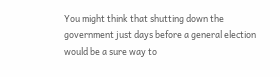You might think that shutting down the government just days before a general election would be a sure way to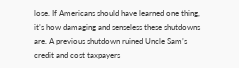lose. If Americans should have learned one thing, it’s how damaging and senseless these shutdowns are. A previous shutdown ruined Uncle Sam’s credit and cost taxpayers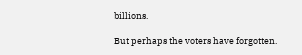billions.

But perhaps the voters have forgotten.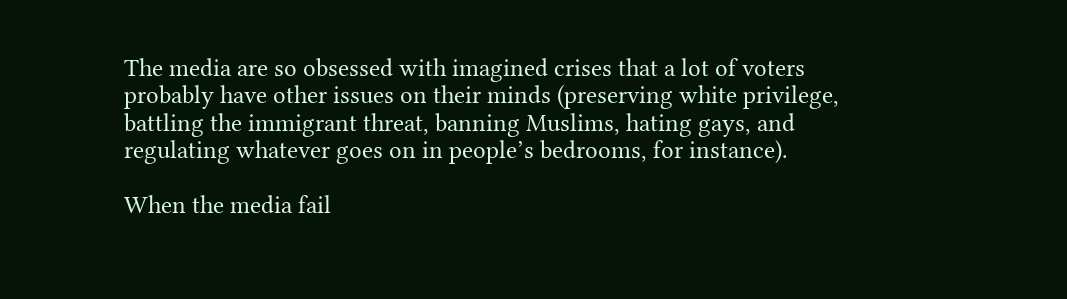The media are so obsessed with imagined crises that a lot of voters probably have other issues on their minds (preserving white privilege, battling the immigrant threat, banning Muslims, hating gays, and regulating whatever goes on in people’s bedrooms, for instance).

When the media fail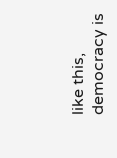like this, democracy is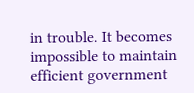in trouble. It becomes impossible to maintain efficient government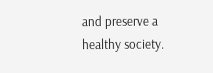and preserve a healthy society.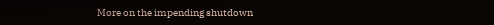More on the impending shutdown